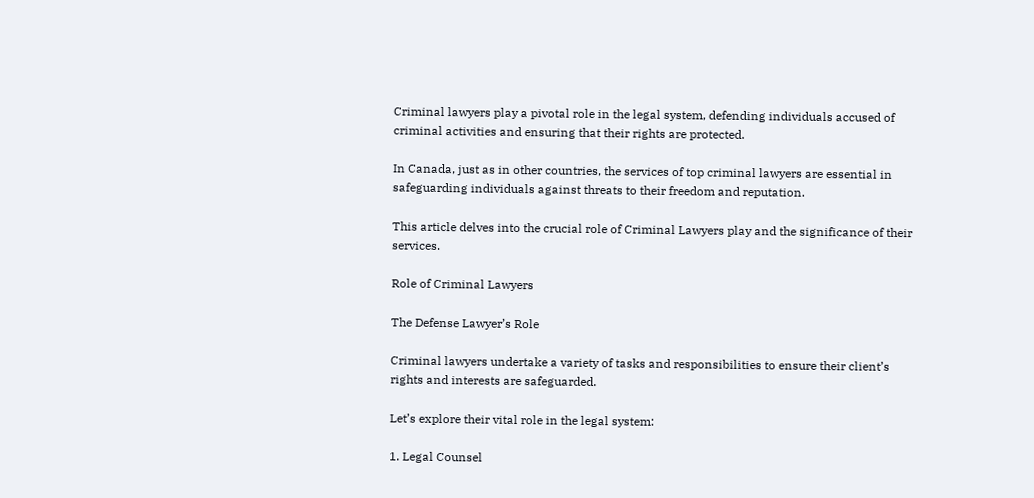Criminal lawyers play a pivotal role in the legal system, defending individuals accused of criminal activities and ensuring that their rights are protected.

In Canada, just as in other countries, the services of top criminal lawyers are essential in safeguarding individuals against threats to their freedom and reputation.

This article delves into the crucial role of Criminal Lawyers play and the significance of their services.

Role of Criminal Lawyers

The Defense Lawyer’s Role

Criminal lawyers undertake a variety of tasks and responsibilities to ensure their client’s rights and interests are safeguarded.

Let’s explore their vital role in the legal system:

1. Legal Counsel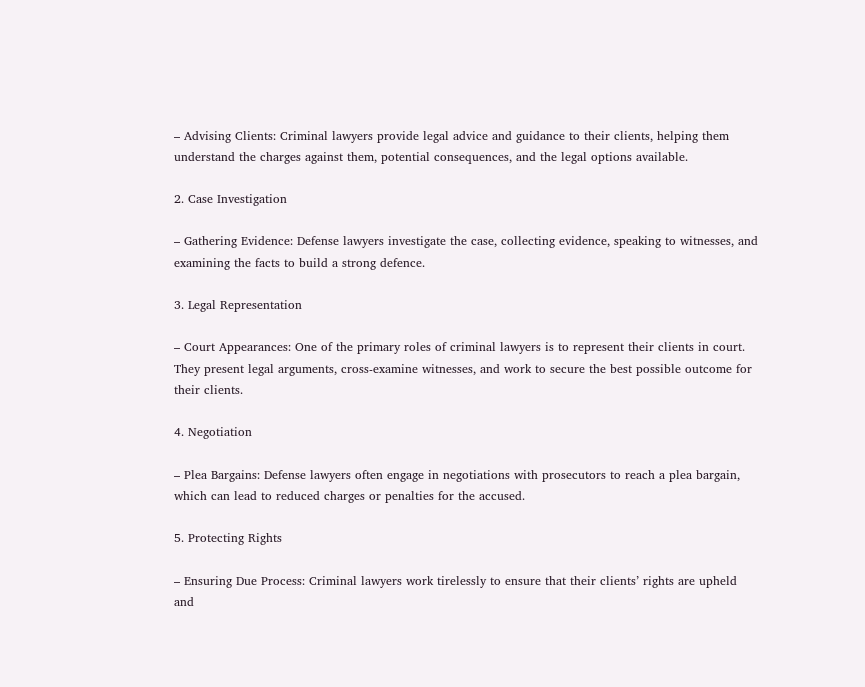– Advising Clients: Criminal lawyers provide legal advice and guidance to their clients, helping them understand the charges against them, potential consequences, and the legal options available.

2. Case Investigation

– Gathering Evidence: Defense lawyers investigate the case, collecting evidence, speaking to witnesses, and examining the facts to build a strong defence.

3. Legal Representation

– Court Appearances: One of the primary roles of criminal lawyers is to represent their clients in court. They present legal arguments, cross-examine witnesses, and work to secure the best possible outcome for their clients.

4. Negotiation

– Plea Bargains: Defense lawyers often engage in negotiations with prosecutors to reach a plea bargain, which can lead to reduced charges or penalties for the accused.

5. Protecting Rights

– Ensuring Due Process: Criminal lawyers work tirelessly to ensure that their clients’ rights are upheld and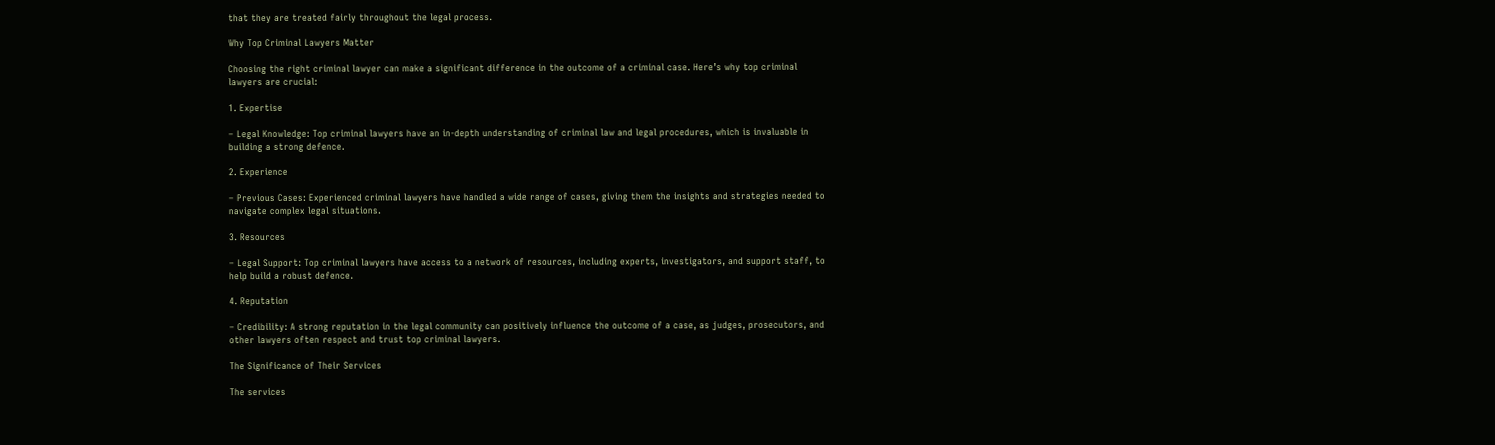that they are treated fairly throughout the legal process.

Why Top Criminal Lawyers Matter

Choosing the right criminal lawyer can make a significant difference in the outcome of a criminal case. Here’s why top criminal lawyers are crucial:

1. Expertise

– Legal Knowledge: Top criminal lawyers have an in-depth understanding of criminal law and legal procedures, which is invaluable in building a strong defence.

2. Experience

– Previous Cases: Experienced criminal lawyers have handled a wide range of cases, giving them the insights and strategies needed to navigate complex legal situations.

3. Resources

– Legal Support: Top criminal lawyers have access to a network of resources, including experts, investigators, and support staff, to help build a robust defence.

4. Reputation

– Credibility: A strong reputation in the legal community can positively influence the outcome of a case, as judges, prosecutors, and other lawyers often respect and trust top criminal lawyers.

The Significance of Their Services

The services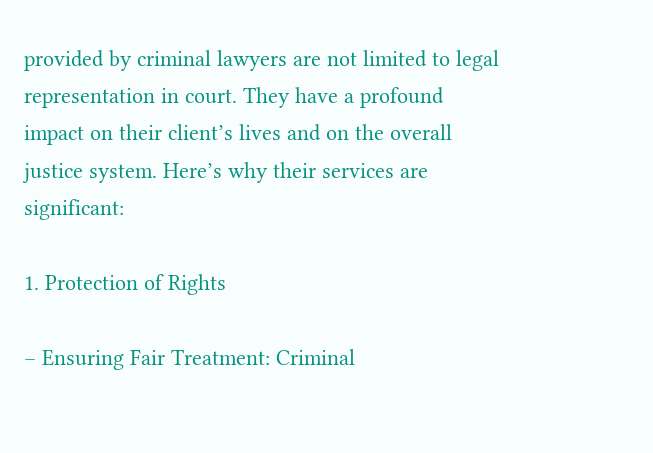provided by criminal lawyers are not limited to legal representation in court. They have a profound impact on their client’s lives and on the overall justice system. Here’s why their services are significant:

1. Protection of Rights

– Ensuring Fair Treatment: Criminal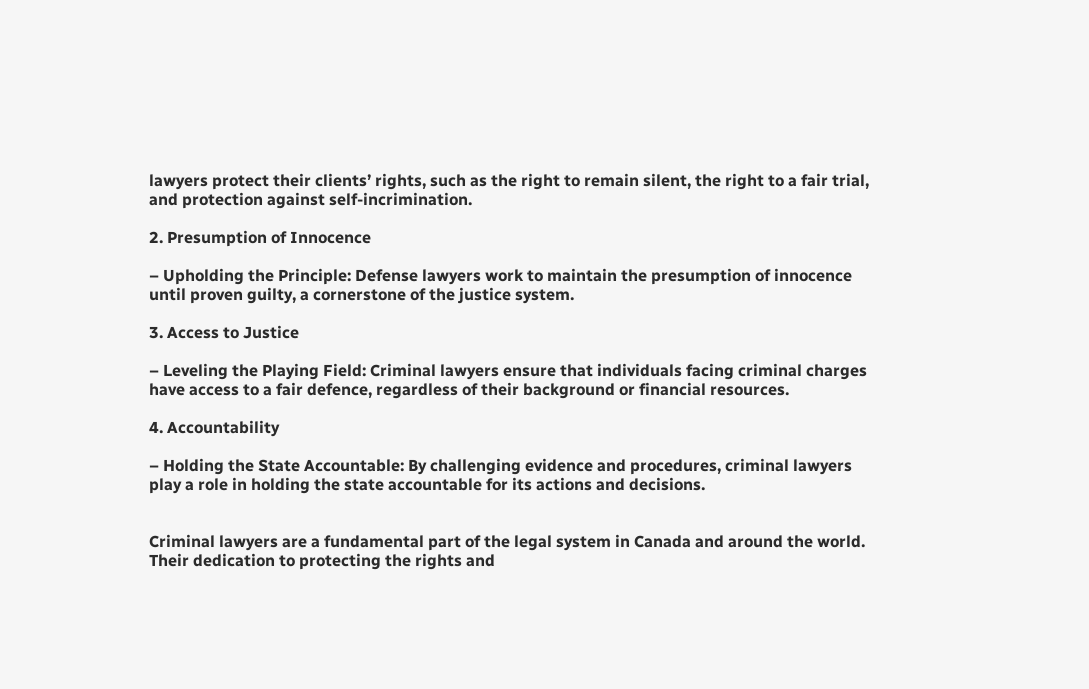lawyers protect their clients’ rights, such as the right to remain silent, the right to a fair trial, and protection against self-incrimination.

2. Presumption of Innocence

– Upholding the Principle: Defense lawyers work to maintain the presumption of innocence until proven guilty, a cornerstone of the justice system.

3. Access to Justice

– Leveling the Playing Field: Criminal lawyers ensure that individuals facing criminal charges have access to a fair defence, regardless of their background or financial resources.

4. Accountability

– Holding the State Accountable: By challenging evidence and procedures, criminal lawyers play a role in holding the state accountable for its actions and decisions.


Criminal lawyers are a fundamental part of the legal system in Canada and around the world. Their dedication to protecting the rights and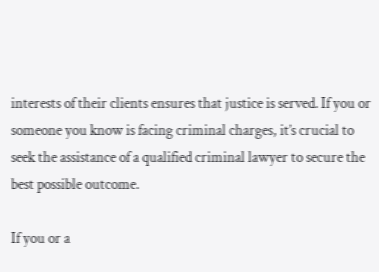interests of their clients ensures that justice is served. If you or someone you know is facing criminal charges, it’s crucial to seek the assistance of a qualified criminal lawyer to secure the best possible outcome.

If you or a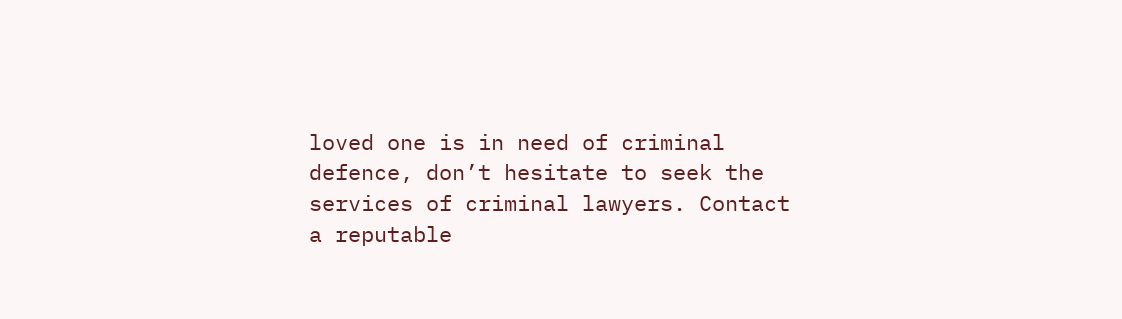loved one is in need of criminal defence, don’t hesitate to seek the services of criminal lawyers. Contact a reputable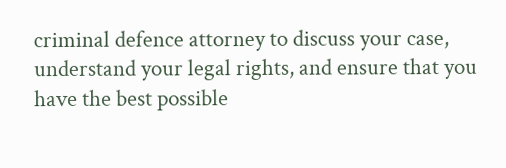criminal defence attorney to discuss your case, understand your legal rights, and ensure that you have the best possible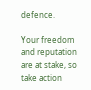defence.

Your freedom and reputation are at stake, so take action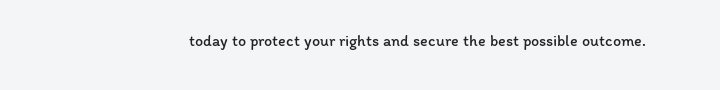today to protect your rights and secure the best possible outcome.